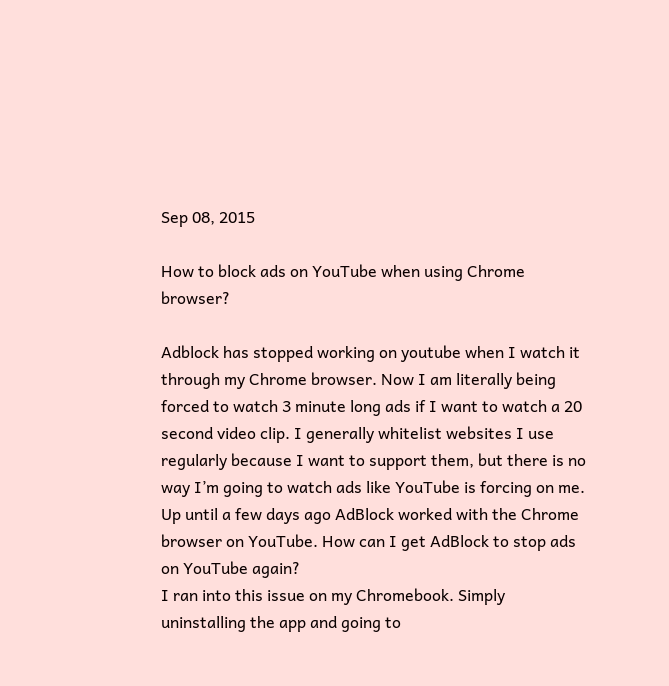Sep 08, 2015

How to block ads on YouTube when using Chrome browser?

Adblock has stopped working on youtube when I watch it through my Chrome browser. Now I am literally being forced to watch 3 minute long ads if I want to watch a 20 second video clip. I generally whitelist websites I use regularly because I want to support them, but there is no way I’m going to watch ads like YouTube is forcing on me. Up until a few days ago AdBlock worked with the Chrome browser on YouTube. How can I get AdBlock to stop ads on YouTube again?
I ran into this issue on my Chromebook. Simply uninstalling the app and going to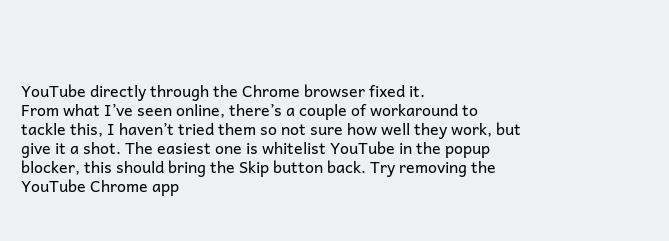YouTube directly through the Chrome browser fixed it.
From what I’ve seen online, there’s a couple of workaround to tackle this, I haven’t tried them so not sure how well they work, but give it a shot. The easiest one is whitelist YouTube in the popup blocker, this should bring the Skip button back. Try removing the YouTube Chrome app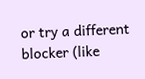or try a different blocker (like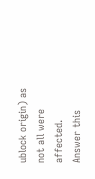ublock origin) as not all were affected.
Answer this